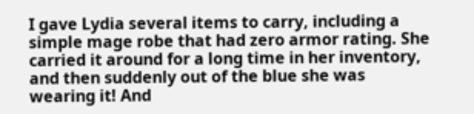I gave Lydia several items to carry, including a simple mage robe that had zero armor rating. She carried it around for a long time in her inventory, and then suddenly out of the blue she was wearing it! And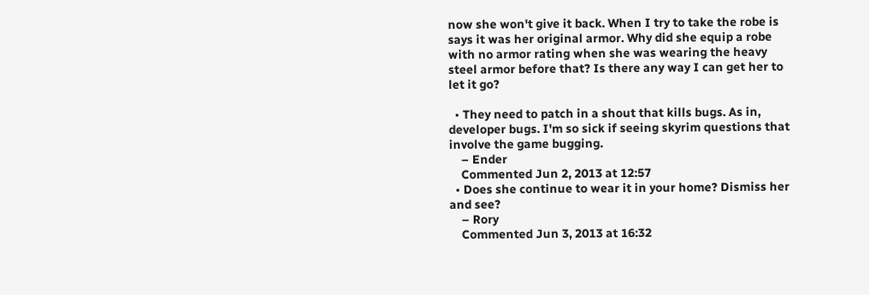now she won't give it back. When I try to take the robe is says it was her original armor. Why did she equip a robe with no armor rating when she was wearing the heavy steel armor before that? Is there any way I can get her to let it go?

  • They need to patch in a shout that kills bugs. As in, developer bugs. I'm so sick if seeing skyrim questions that involve the game bugging.
    – Ender
    Commented Jun 2, 2013 at 12:57
  • Does she continue to wear it in your home? Dismiss her and see?
    – Rory
    Commented Jun 3, 2013 at 16:32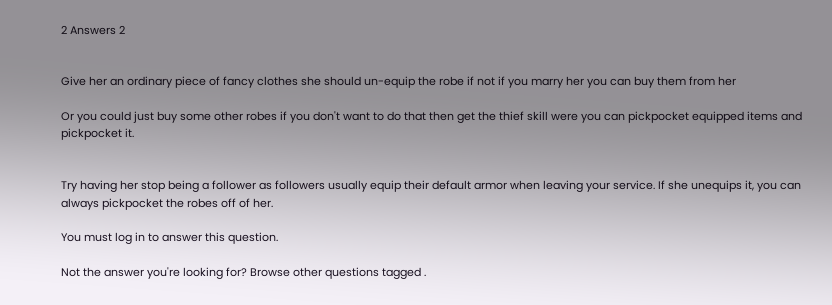2 Answers 2


Give her an ordinary piece of fancy clothes she should un-equip the robe if not if you marry her you can buy them from her

Or you could just buy some other robes if you don't want to do that then get the thief skill were you can pickpocket equipped items and pickpocket it.


Try having her stop being a follower as followers usually equip their default armor when leaving your service. If she unequips it, you can always pickpocket the robes off of her.

You must log in to answer this question.

Not the answer you're looking for? Browse other questions tagged .